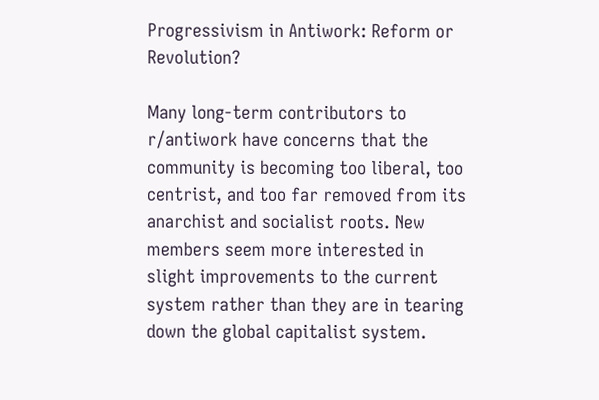Progressivism in Antiwork: Reform or Revolution?

Many long-term contributors to r/antiwork have concerns that the community is becoming too liberal, too centrist, and too far removed from its anarchist and socialist roots. New members seem more interested in slight improvements to the current system rather than they are in tearing down the global capitalist system.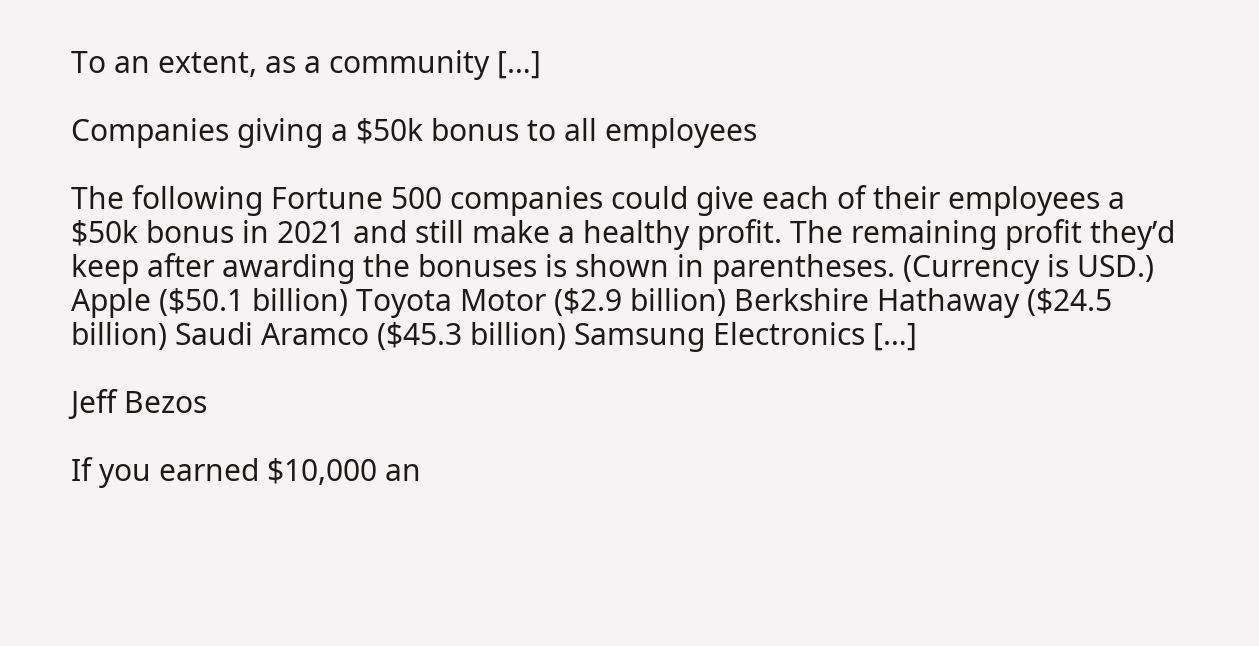To an extent, as a community […]

Companies giving a $50k bonus to all employees

The following Fortune 500 companies could give each of their employees a $50k bonus in 2021 and still make a healthy profit. The remaining profit they’d keep after awarding the bonuses is shown in parentheses. (Currency is USD.) Apple ($50.1 billion) Toyota Motor ($2.9 billion) Berkshire Hathaway ($24.5 billion) Saudi Aramco ($45.3 billion) Samsung Electronics […]

Jeff Bezos

If you earned $10,000 an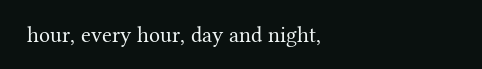hour, every hour, day and night,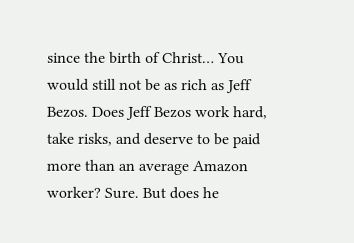since the birth of Christ… You would still not be as rich as Jeff Bezos. Does Jeff Bezos work hard, take risks, and deserve to be paid more than an average Amazon worker? Sure. But does he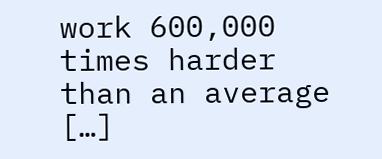work 600,000 times harder than an average […]